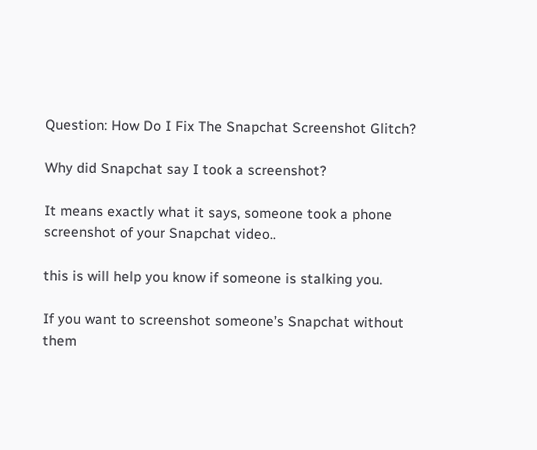Question: How Do I Fix The Snapchat Screenshot Glitch?

Why did Snapchat say I took a screenshot?

It means exactly what it says, someone took a phone screenshot of your Snapchat video..

this is will help you know if someone is stalking you.

If you want to screenshot someone’s Snapchat without them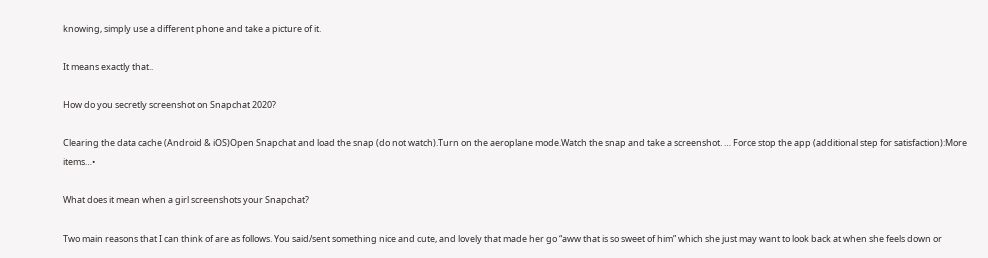knowing, simply use a different phone and take a picture of it.

It means exactly that..

How do you secretly screenshot on Snapchat 2020?

Clearing the data cache (Android & iOS)Open Snapchat and load the snap (do not watch).Turn on the aeroplane mode.Watch the snap and take a screenshot. … Force stop the app (additional step for satisfaction):More items…•

What does it mean when a girl screenshots your Snapchat?

Two main reasons that I can think of are as follows. You said/sent something nice and cute, and lovely that made her go “aww that is so sweet of him” which she just may want to look back at when she feels down or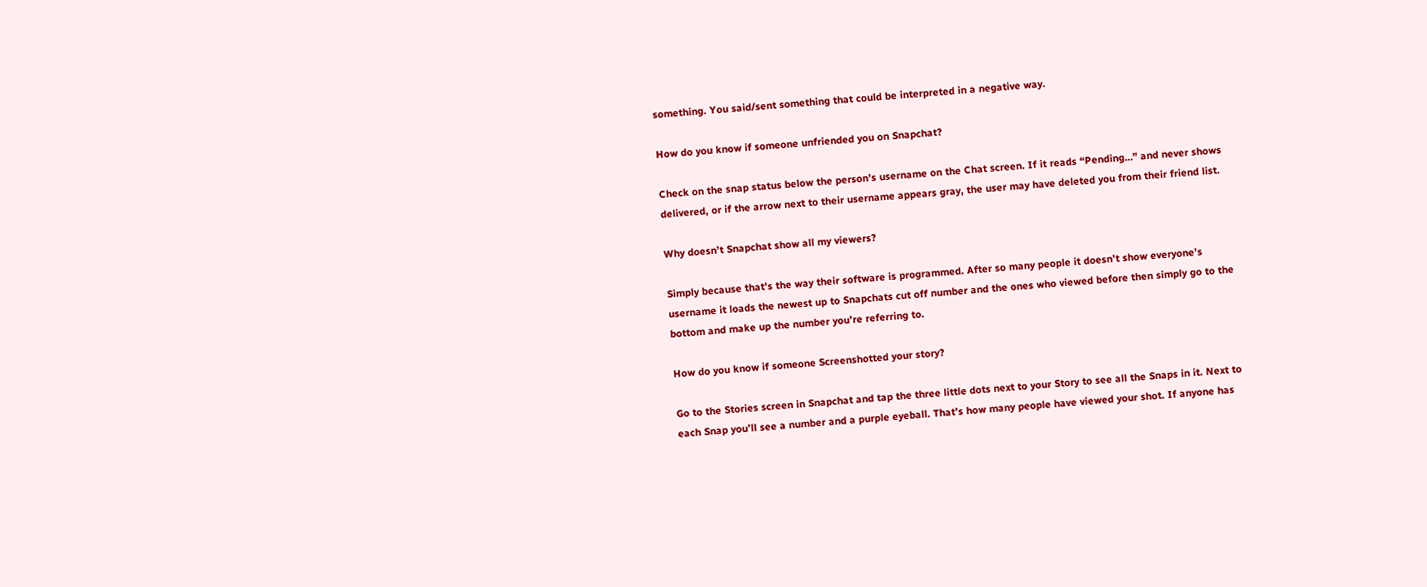something. You said/sent something that could be interpreted in a negative way.

How do you know if someone unfriended you on Snapchat?

Check on the snap status below the person’s username on the Chat screen. If it reads “Pending…” and never shows delivered, or if the arrow next to their username appears gray, the user may have deleted you from their friend list.

Why doesn’t Snapchat show all my viewers?

Simply because that’s the way their software is programmed. After so many people it doesn’t show everyone’s username it loads the newest up to Snapchats cut off number and the ones who viewed before then simply go to the bottom and make up the number you’re referring to.

How do you know if someone Screenshotted your story?

Go to the Stories screen in Snapchat and tap the three little dots next to your Story to see all the Snaps in it. Next to each Snap you’ll see a number and a purple eyeball. That’s how many people have viewed your shot. If anyone has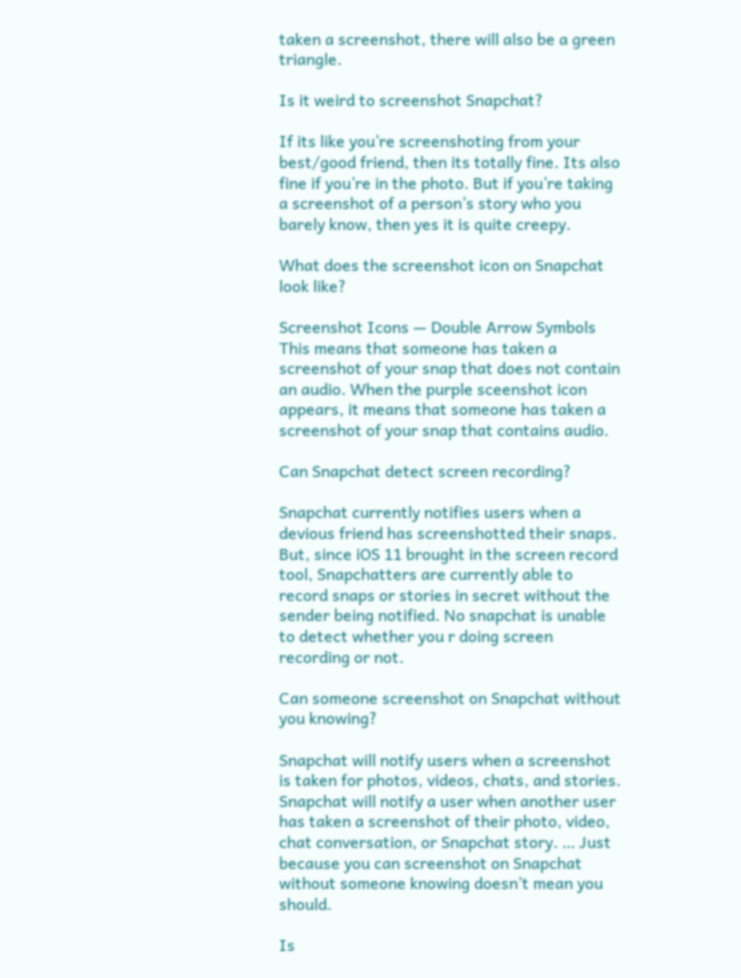taken a screenshot, there will also be a green triangle.

Is it weird to screenshot Snapchat?

If its like you’re screenshoting from your best/good friend, then its totally fine. Its also fine if you’re in the photo. But if you’re taking a screenshot of a person’s story who you barely know, then yes it is quite creepy.

What does the screenshot icon on Snapchat look like?

Screenshot Icons — Double Arrow Symbols This means that someone has taken a screenshot of your snap that does not contain an audio. When the purple sceenshot icon appears, it means that someone has taken a screenshot of your snap that contains audio.

Can Snapchat detect screen recording?

Snapchat currently notifies users when a devious friend has screenshotted their snaps. But, since iOS 11 brought in the screen record tool, Snapchatters are currently able to record snaps or stories in secret without the sender being notified. No snapchat is unable to detect whether you r doing screen recording or not.

Can someone screenshot on Snapchat without you knowing?

Snapchat will notify users when a screenshot is taken for photos, videos, chats, and stories. Snapchat will notify a user when another user has taken a screenshot of their photo, video, chat conversation, or Snapchat story. … Just because you can screenshot on Snapchat without someone knowing doesn’t mean you should.

Is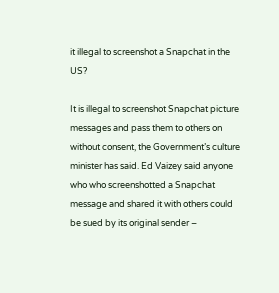it illegal to screenshot a Snapchat in the US?

It is illegal to screenshot Snapchat picture messages and pass them to others on without consent, the Government’s culture minister has said. Ed Vaizey said anyone who who screenshotted a Snapchat message and shared it with others could be sued by its original sender –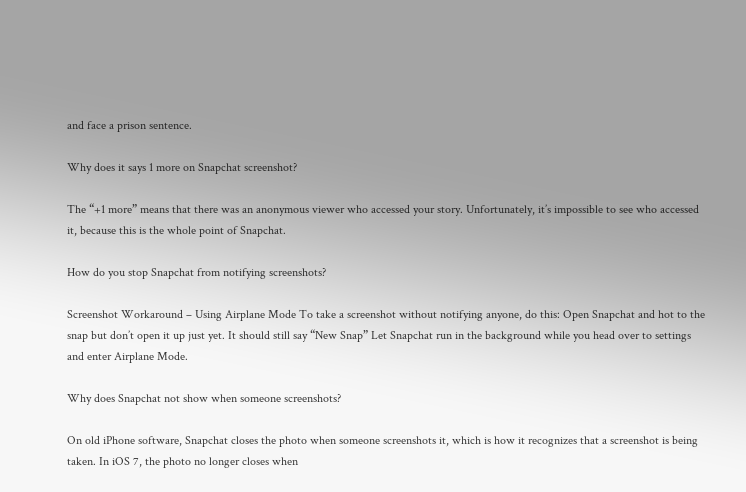and face a prison sentence.

Why does it says 1 more on Snapchat screenshot?

The “+1 more” means that there was an anonymous viewer who accessed your story. Unfortunately, it’s impossible to see who accessed it, because this is the whole point of Snapchat.

How do you stop Snapchat from notifying screenshots?

Screenshot Workaround – Using Airplane Mode To take a screenshot without notifying anyone, do this: Open Snapchat and hot to the snap but don’t open it up just yet. It should still say “New Snap” Let Snapchat run in the background while you head over to settings and enter Airplane Mode.

Why does Snapchat not show when someone screenshots?

On old iPhone software, Snapchat closes the photo when someone screenshots it, which is how it recognizes that a screenshot is being taken. In iOS 7, the photo no longer closes when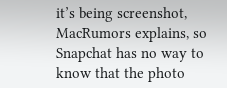it’s being screenshot, MacRumors explains, so Snapchat has no way to know that the photo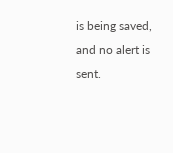is being saved, and no alert is sent.